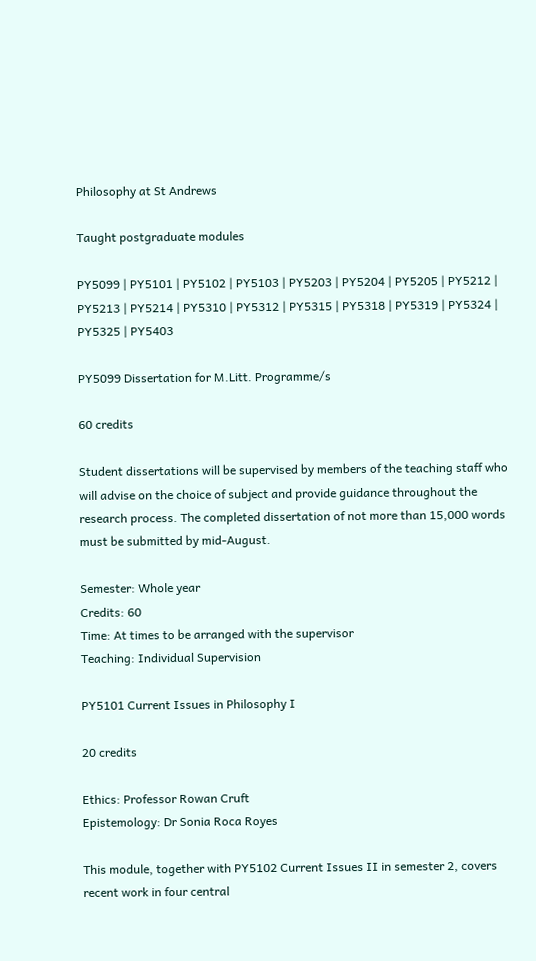Philosophy at St Andrews

Taught postgraduate modules

PY5099 | PY5101 | PY5102 | PY5103 | PY5203 | PY5204 | PY5205 | PY5212 | PY5213 | PY5214 | PY5310 | PY5312 | PY5315 | PY5318 | PY5319 | PY5324 | PY5325 | PY5403

PY5099 Dissertation for M.Litt. Programme/s

60 credits

Student dissertations will be supervised by members of the teaching staff who will advise on the choice of subject and provide guidance throughout the research process. The completed dissertation of not more than 15,000 words must be submitted by mid-August.

Semester: Whole year
Credits: 60
Time: At times to be arranged with the supervisor
Teaching: Individual Supervision

PY5101 Current Issues in Philosophy I

20 credits

Ethics: Professor Rowan Cruft
Epistemology: Dr Sonia Roca Royes

This module, together with PY5102 Current Issues II in semester 2, covers recent work in four central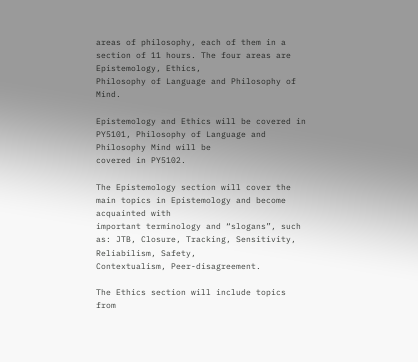areas of philosophy, each of them in a section of 11 hours. The four areas are Epistemology, Ethics,
Philosophy of Language and Philosophy of Mind.

Epistemology and Ethics will be covered in PY5101, Philosophy of Language and Philosophy Mind will be
covered in PY5102.

The Epistemology section will cover the main topics in Epistemology and become acquainted with
important terminology and “slogans”, such as: JTB, Closure, Tracking, Sensitivity, Reliabilism, Safety,
Contextualism, Peer-disagreement.

The Ethics section will include topics from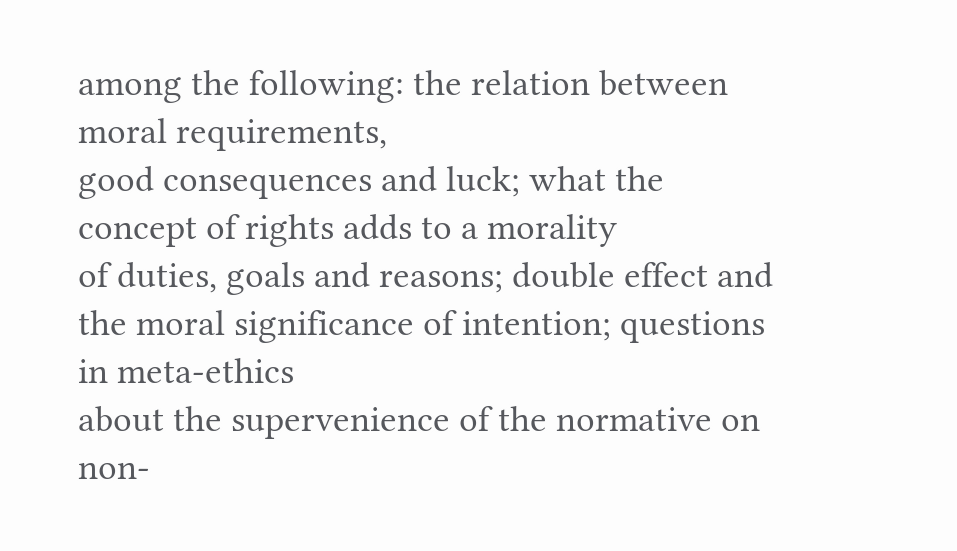among the following: the relation between moral requirements,
good consequences and luck; what the concept of rights adds to a morality
of duties, goals and reasons; double effect and the moral significance of intention; questions in meta-ethics
about the supervenience of the normative on non-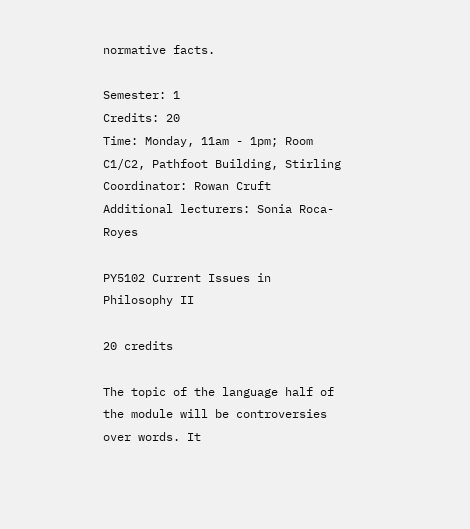normative facts.

Semester: 1
Credits: 20
Time: Monday, 11am - 1pm; Room C1/C2, Pathfoot Building, Stirling
Coordinator: Rowan Cruft
Additional lecturers: Sonia Roca-Royes

PY5102 Current Issues in Philosophy II

20 credits

The topic of the language half of the module will be controversies over words. It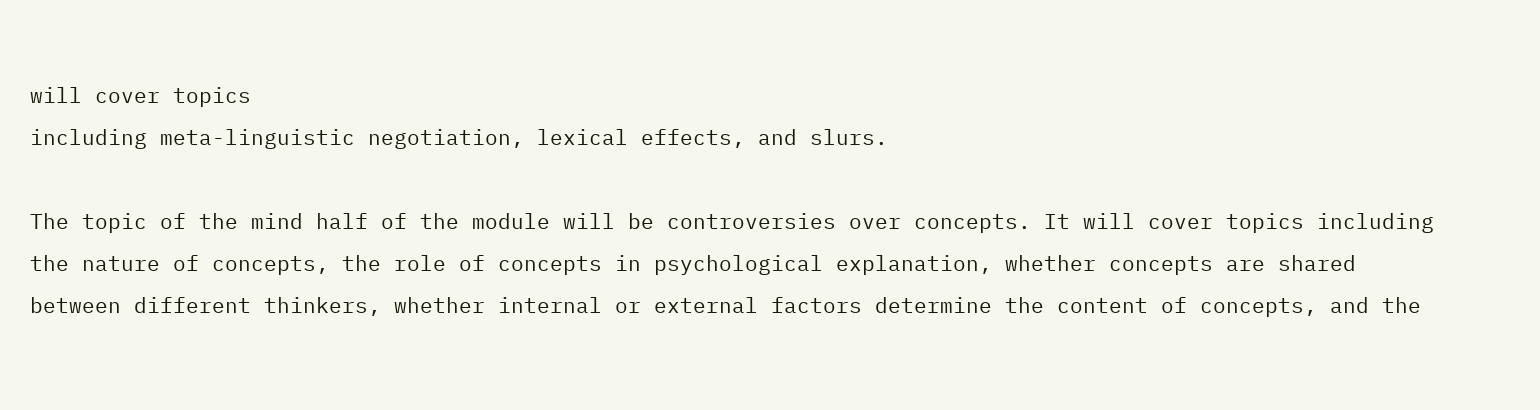will cover topics
including meta-linguistic negotiation, lexical effects, and slurs.

The topic of the mind half of the module will be controversies over concepts. It will cover topics including
the nature of concepts, the role of concepts in psychological explanation, whether concepts are shared
between different thinkers, whether internal or external factors determine the content of concepts, and the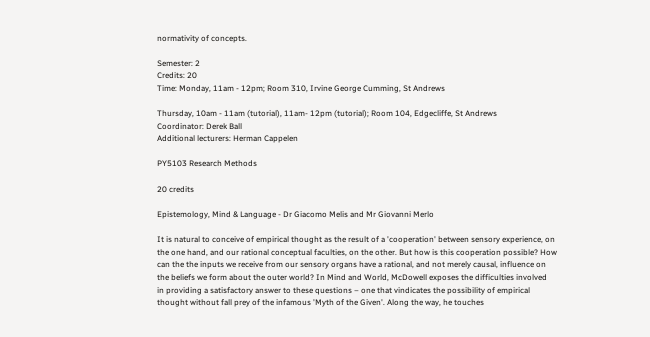normativity of concepts.

Semester: 2
Credits: 20
Time: Monday, 11am - 12pm; Room 310, Irvine George Cumming, St Andrews

Thursday, 10am - 11am (tutorial), 11am- 12pm (tutorial); Room 104, Edgecliffe, St Andrews
Coordinator: Derek Ball
Additional lecturers: Herman Cappelen

PY5103 Research Methods

20 credits

Epistemology, Mind & Language - Dr Giacomo Melis and Mr Giovanni Merlo

It is natural to conceive of empirical thought as the result of a 'cooperation' between sensory experience, on
the one hand, and our rational conceptual faculties, on the other. But how is this cooperation possible? How
can the the inputs we receive from our sensory organs have a rational, and not merely causal, influence on
the beliefs we form about the outer world? In Mind and World, McDowell exposes the difficulties involved
in providing a satisfactory answer to these questions – one that vindicates the possibility of empirical
thought without fall prey of the infamous 'Myth of the Given'. Along the way, he touches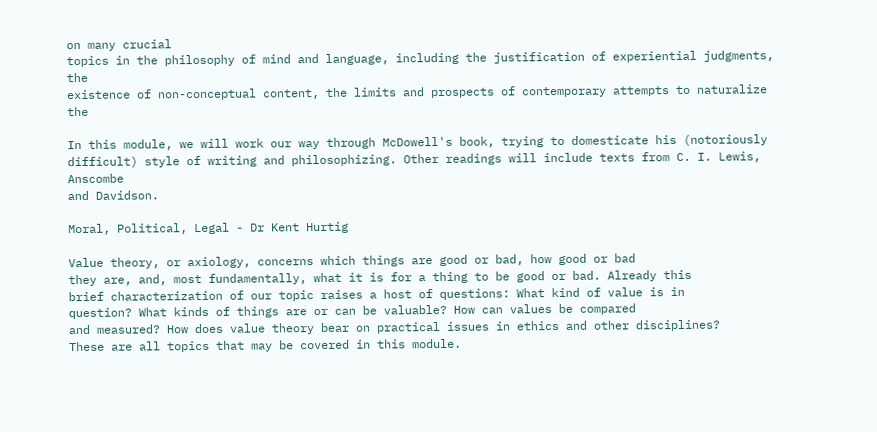on many crucial
topics in the philosophy of mind and language, including the justification of experiential judgments, the
existence of non-conceptual content, the limits and prospects of contemporary attempts to naturalize the

In this module, we will work our way through McDowell's book, trying to domesticate his (notoriously
difficult) style of writing and philosophizing. Other readings will include texts from C. I. Lewis, Anscombe
and Davidson.

Moral, Political, Legal - Dr Kent Hurtig

Value theory, or axiology, concerns which things are good or bad, how good or bad
they are, and, most fundamentally, what it is for a thing to be good or bad. Already this
brief characterization of our topic raises a host of questions: What kind of value is in
question? What kinds of things are or can be valuable? How can values be compared
and measured? How does value theory bear on practical issues in ethics and other disciplines?
These are all topics that may be covered in this module.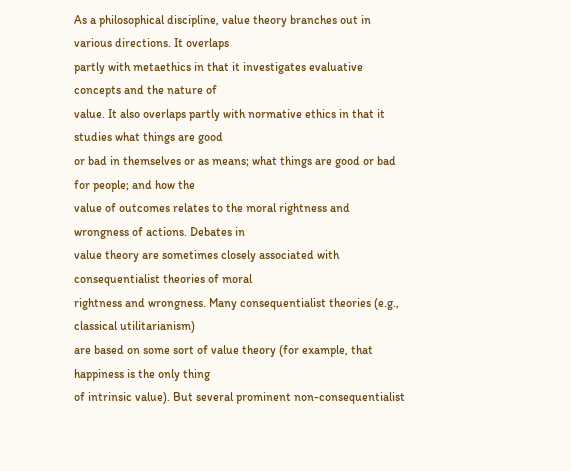As a philosophical discipline, value theory branches out in various directions. It overlaps
partly with metaethics in that it investigates evaluative concepts and the nature of
value. It also overlaps partly with normative ethics in that it studies what things are good
or bad in themselves or as means; what things are good or bad for people; and how the
value of outcomes relates to the moral rightness and wrongness of actions. Debates in
value theory are sometimes closely associated with consequentialist theories of moral
rightness and wrongness. Many consequentialist theories (e.g., classical utilitarianism)
are based on some sort of value theory (for example, that happiness is the only thing
of intrinsic value). But several prominent non-consequentialist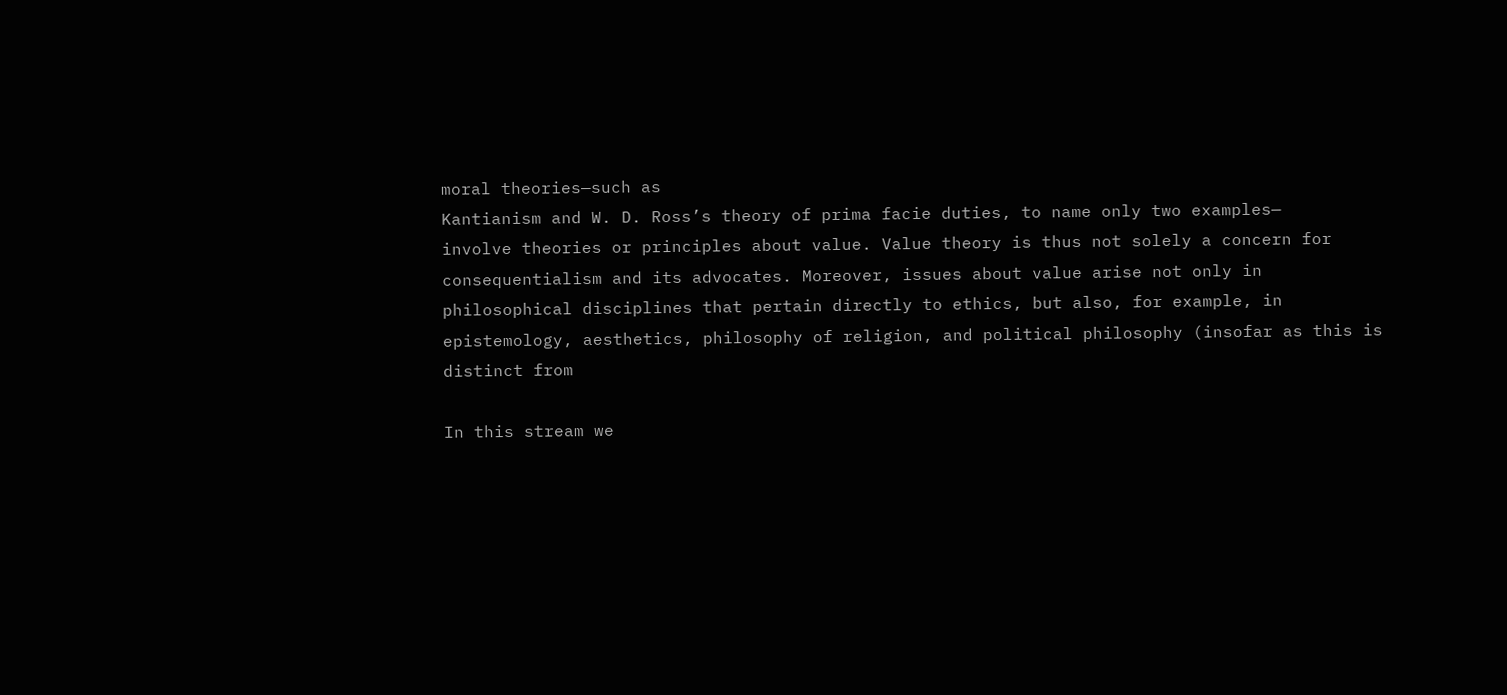moral theories—such as
Kantianism and W. D. Ross’s theory of prima facie duties, to name only two examples—
involve theories or principles about value. Value theory is thus not solely a concern for
consequentialism and its advocates. Moreover, issues about value arise not only in
philosophical disciplines that pertain directly to ethics, but also, for example, in
epistemology, aesthetics, philosophy of religion, and political philosophy (insofar as this is distinct from

In this stream we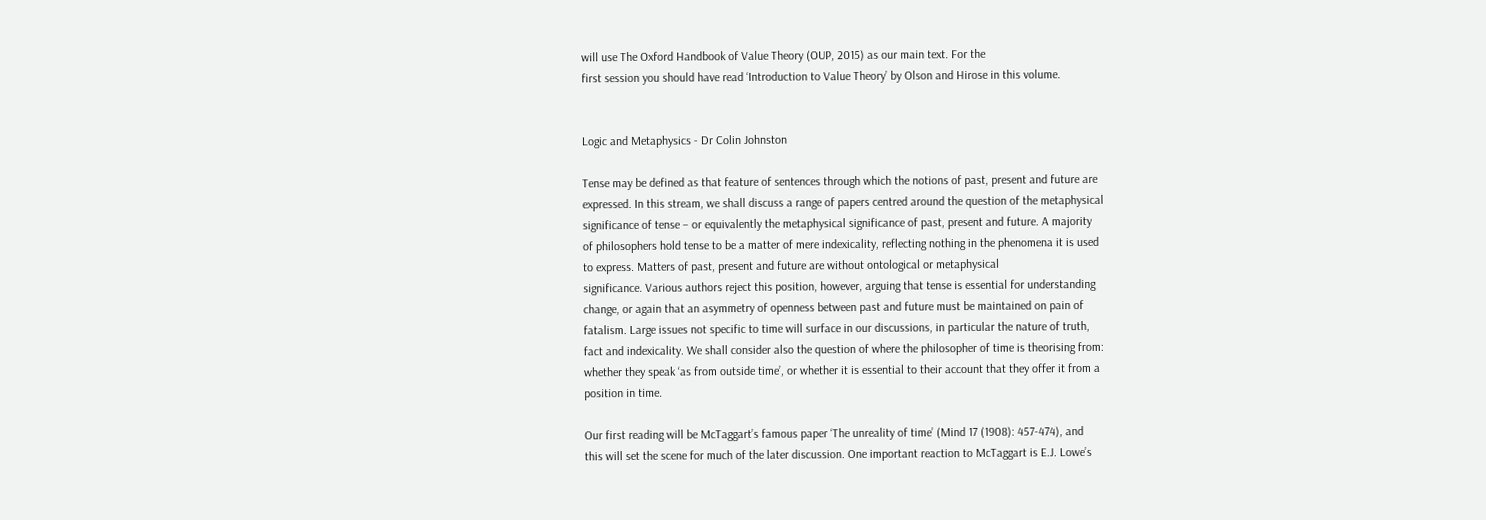will use The Oxford Handbook of Value Theory (OUP, 2015) as our main text. For the
first session you should have read ‘Introduction to Value Theory’ by Olson and Hirose in this volume.


Logic and Metaphysics - Dr Colin Johnston

Tense may be defined as that feature of sentences through which the notions of past, present and future are
expressed. In this stream, we shall discuss a range of papers centred around the question of the metaphysical
significance of tense – or equivalently the metaphysical significance of past, present and future. A majority
of philosophers hold tense to be a matter of mere indexicality, reflecting nothing in the phenomena it is used
to express. Matters of past, present and future are without ontological or metaphysical
significance. Various authors reject this position, however, arguing that tense is essential for understanding
change, or again that an asymmetry of openness between past and future must be maintained on pain of
fatalism. Large issues not specific to time will surface in our discussions, in particular the nature of truth,
fact and indexicality. We shall consider also the question of where the philosopher of time is theorising from:
whether they speak ‘as from outside time’, or whether it is essential to their account that they offer it from a
position in time.

Our first reading will be McTaggart’s famous paper ‘The unreality of time’ (Mind 17 (1908): 457-474), and
this will set the scene for much of the later discussion. One important reaction to McTaggart is E.J. Lowe’s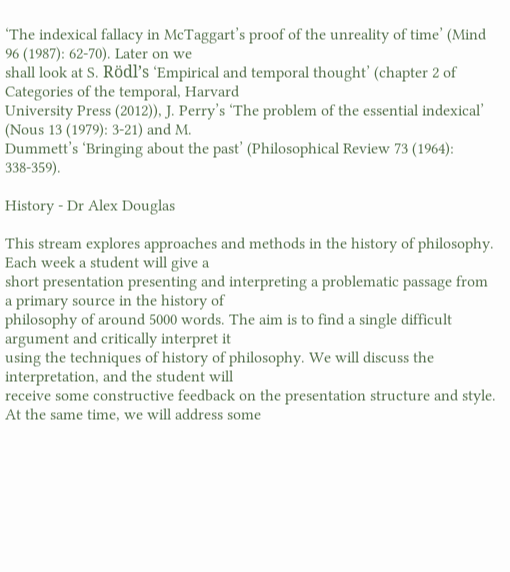‘The indexical fallacy in McTaggart’s proof of the unreality of time’ (Mind 96 (1987): 62-70). Later on we
shall look at S. Rödl’s ‘Empirical and temporal thought’ (chapter 2 of Categories of the temporal, Harvard
University Press (2012)), J. Perry’s ‘The problem of the essential indexical’ (Nous 13 (1979): 3-21) and M.
Dummett’s ‘Bringing about the past’ (Philosophical Review 73 (1964): 338-359).

History - Dr Alex Douglas

This stream explores approaches and methods in the history of philosophy. Each week a student will give a
short presentation presenting and interpreting a problematic passage from a primary source in the history of
philosophy of around 5000 words. The aim is to find a single difficult argument and critically interpret it
using the techniques of history of philosophy. We will discuss the interpretation, and the student will
receive some constructive feedback on the presentation structure and style.
At the same time, we will address some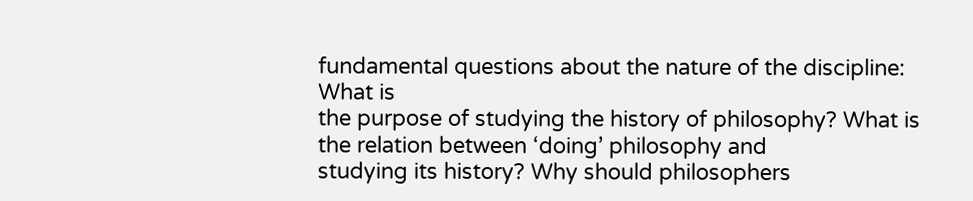fundamental questions about the nature of the discipline: What is
the purpose of studying the history of philosophy? What is the relation between ‘doing’ philosophy and
studying its history? Why should philosophers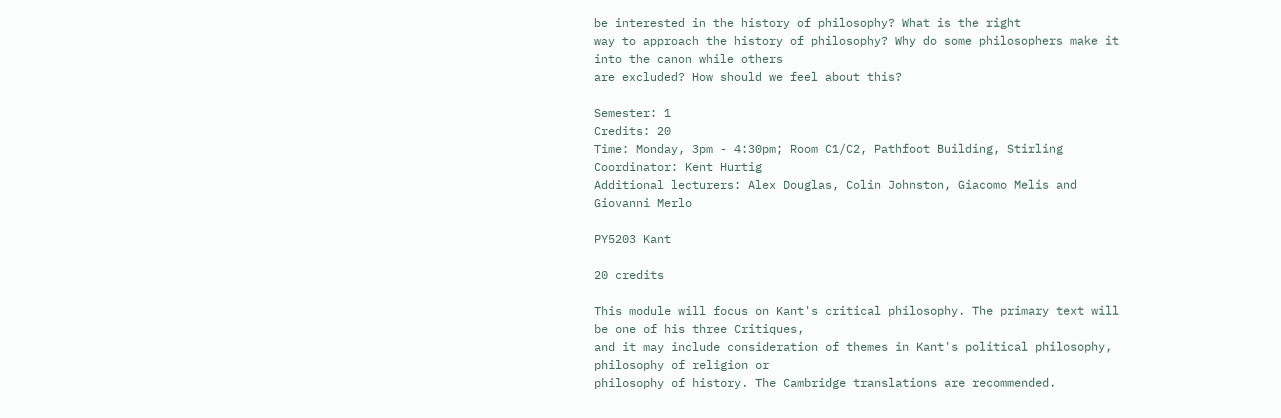be interested in the history of philosophy? What is the right
way to approach the history of philosophy? Why do some philosophers make it into the canon while others
are excluded? How should we feel about this?

Semester: 1
Credits: 20
Time: Monday, 3pm - 4:30pm; Room C1/C2, Pathfoot Building, Stirling
Coordinator: Kent Hurtig
Additional lecturers: Alex Douglas, Colin Johnston, Giacomo Melis and Giovanni Merlo

PY5203 Kant

20 credits

This module will focus on Kant's critical philosophy. The primary text will be one of his three Critiques,
and it may include consideration of themes in Kant's political philosophy, philosophy of religion or
philosophy of history. The Cambridge translations are recommended.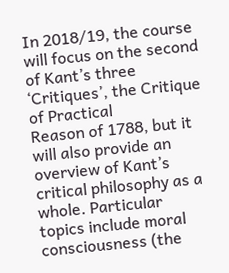In 2018/19, the course will focus on the second of Kant’s three ‘Critiques’, the Critique of Practical
Reason of 1788, but it will also provide an overview of Kant’s critical philosophy as a whole. Particular
topics include moral consciousness (the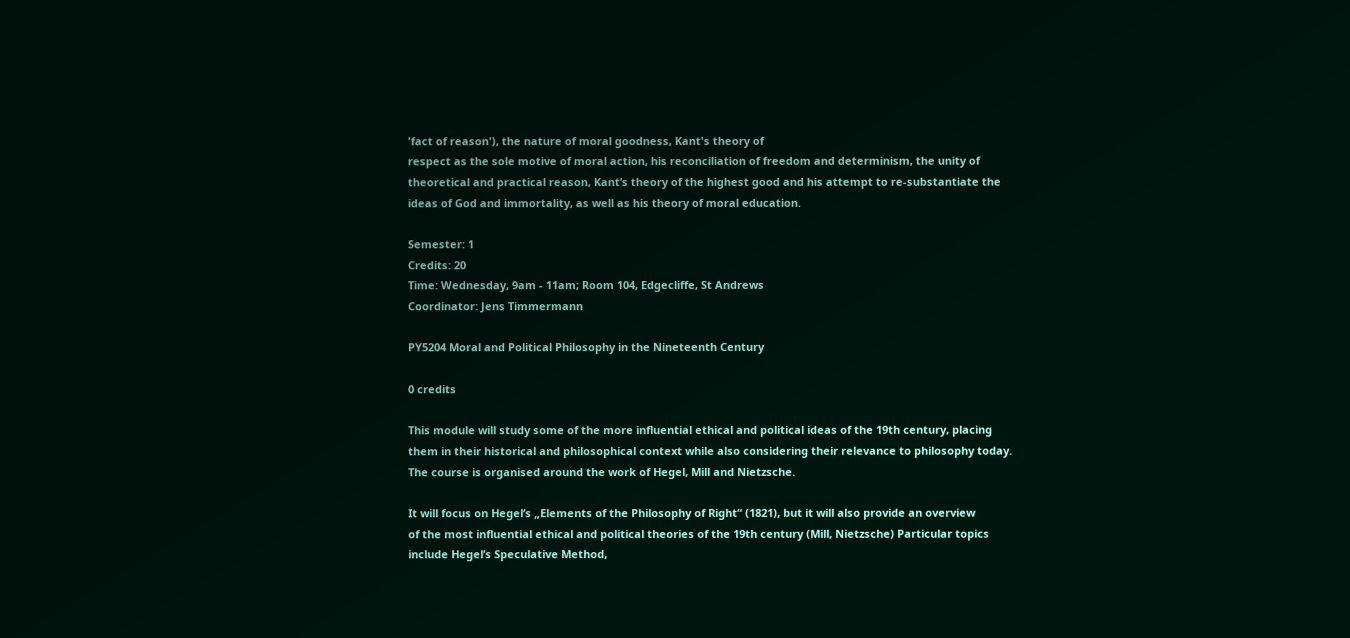'fact of reason'), the nature of moral goodness, Kant's theory of
respect as the sole motive of moral action, his reconciliation of freedom and determinism, the unity of
theoretical and practical reason, Kant’s theory of the highest good and his attempt to re-substantiate the
ideas of God and immortality, as well as his theory of moral education.

Semester: 1
Credits: 20
Time: Wednesday, 9am - 11am; Room 104, Edgecliffe, St Andrews
Coordinator: Jens Timmermann

PY5204 Moral and Political Philosophy in the Nineteenth Century

0 credits

This module will study some of the more influential ethical and political ideas of the 19th century, placing
them in their historical and philosophical context while also considering their relevance to philosophy today.
The course is organised around the work of Hegel, Mill and Nietzsche.

It will focus on Hegel’s „Elements of the Philosophy of Right“ (1821), but it will also provide an overview
of the most influential ethical and political theories of the 19th century (Mill, Nietzsche) Particular topics
include Hegel’s Speculative Method,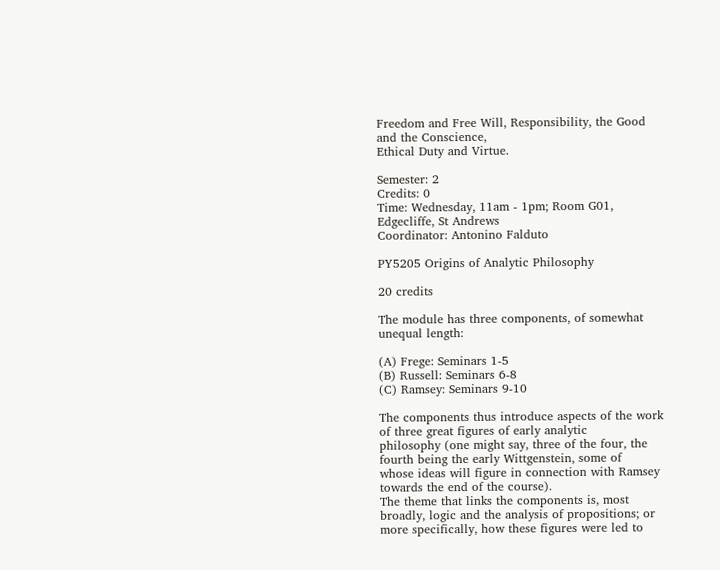Freedom and Free Will, Responsibility, the Good and the Conscience,
Ethical Duty and Virtue.

Semester: 2
Credits: 0
Time: Wednesday, 11am - 1pm; Room G01, Edgecliffe, St Andrews
Coordinator: Antonino Falduto

PY5205 Origins of Analytic Philosophy

20 credits

The module has three components, of somewhat unequal length:

(A) Frege: Seminars 1-5
(B) Russell: Seminars 6-8
(C) Ramsey: Seminars 9-10

The components thus introduce aspects of the work of three great figures of early analytic
philosophy (one might say, three of the four, the fourth being the early Wittgenstein, some of
whose ideas will figure in connection with Ramsey towards the end of the course).
The theme that links the components is, most broadly, logic and the analysis of propositions; or
more specifically, how these figures were led to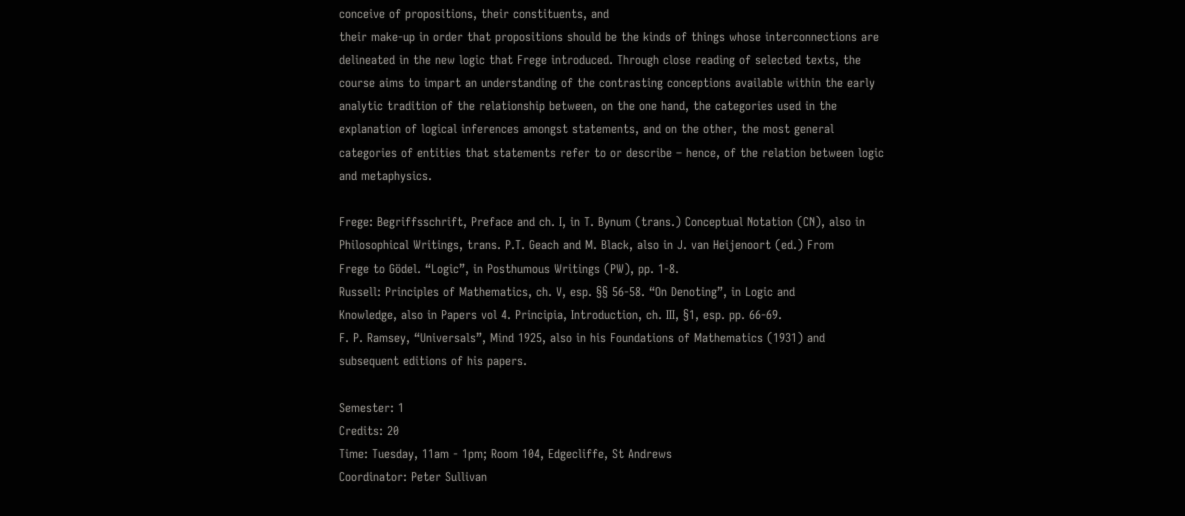conceive of propositions, their constituents, and
their make-up in order that propositions should be the kinds of things whose interconnections are
delineated in the new logic that Frege introduced. Through close reading of selected texts, the
course aims to impart an understanding of the contrasting conceptions available within the early
analytic tradition of the relationship between, on the one hand, the categories used in the
explanation of logical inferences amongst statements, and on the other, the most general
categories of entities that statements refer to or describe – hence, of the relation between logic
and metaphysics.

Frege: Begriffsschrift, Preface and ch. I, in T. Bynum (trans.) Conceptual Notation (CN), also in
Philosophical Writings, trans. P.T. Geach and M. Black, also in J. van Heijenoort (ed.) From
Frege to Gödel. “Logic”, in Posthumous Writings (PW), pp. 1-8.
Russell: Principles of Mathematics, ch. V, esp. §§ 56-58. “On Denoting”, in Logic and
Knowledge, also in Papers vol 4. Principia, Introduction, ch. III, §1, esp. pp. 66-69.
F. P. Ramsey, “Universals”, Mind 1925, also in his Foundations of Mathematics (1931) and
subsequent editions of his papers.

Semester: 1
Credits: 20
Time: Tuesday, 11am - 1pm; Room 104, Edgecliffe, St Andrews
Coordinator: Peter Sullivan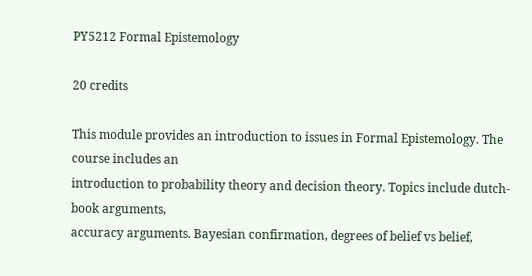PY5212 Formal Epistemology

20 credits

This module provides an introduction to issues in Formal Epistemology. The course includes an
introduction to probability theory and decision theory. Topics include dutch-book arguments,
accuracy arguments. Bayesian confirmation, degrees of belief vs belief,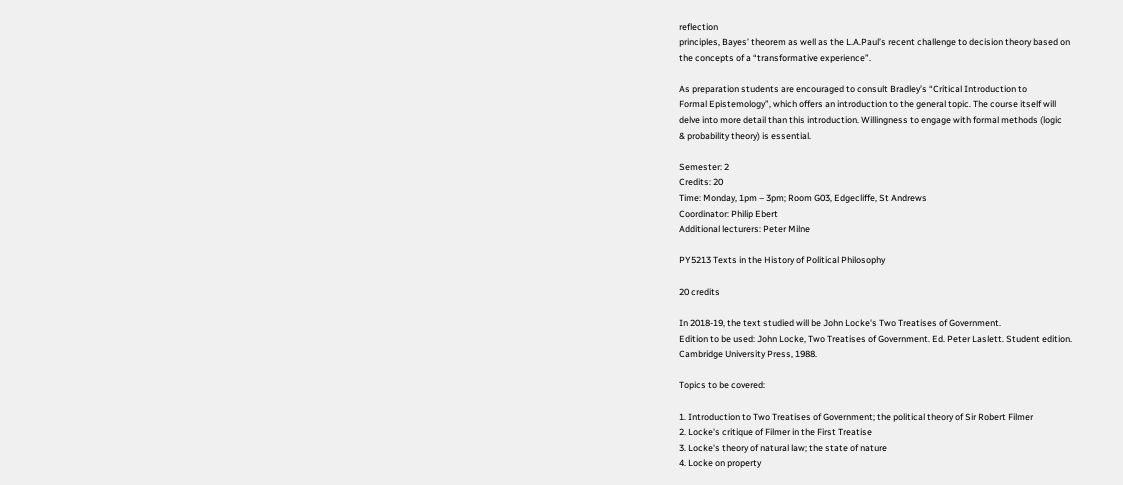reflection
principles, Bayes’ theorem as well as the L.A.Paul’s recent challenge to decision theory based on
the concepts of a “transformative experience”.

As preparation students are encouraged to consult Bradley’s “Critical Introduction to
Formal Epistemology”, which offers an introduction to the general topic. The course itself will
delve into more detail than this introduction. Willingness to engage with formal methods (logic
& probability theory) is essential.

Semester: 2
Credits: 20
Time: Monday, 1pm – 3pm; Room G03, Edgecliffe, St Andrews
Coordinator: Philip Ebert
Additional lecturers: Peter Milne

PY5213 Texts in the History of Political Philosophy

20 credits

In 2018-19, the text studied will be John Locke's Two Treatises of Government.
Edition to be used: John Locke, Two Treatises of Government. Ed. Peter Laslett. Student edition.
Cambridge University Press, 1988.

Topics to be covered:

1. Introduction to Two Treatises of Government; the political theory of Sir Robert Filmer
2. Locke's critique of Filmer in the First Treatise
3. Locke's theory of natural law; the state of nature
4. Locke on property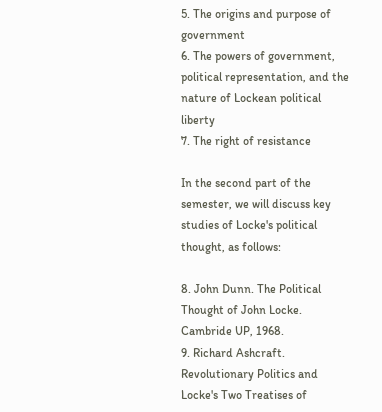5. The origins and purpose of government
6. The powers of government, political representation, and the nature of Lockean political liberty
7. The right of resistance

In the second part of the semester, we will discuss key studies of Locke's political thought, as follows:

8. John Dunn. The Political Thought of John Locke. Cambride UP, 1968.
9. Richard Ashcraft. Revolutionary Politics and Locke's Two Treatises of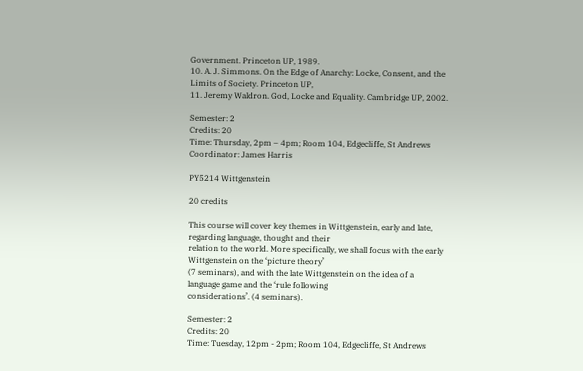Government. Princeton UP, 1989.
10. A. J. Simmons. On the Edge of Anarchy: Locke, Consent, and the Limits of Society. Princeton UP,
11. Jeremy Waldron. God, Locke and Equality. Cambridge UP, 2002.

Semester: 2
Credits: 20
Time: Thursday, 2pm – 4pm; Room 104, Edgecliffe, St Andrews
Coordinator: James Harris

PY5214 Wittgenstein

20 credits

This course will cover key themes in Wittgenstein, early and late, regarding language, thought and their
relation to the world. More specifically, we shall focus with the early Wittgenstein on the ‘picture theory’
(7 seminars), and with the late Wittgenstein on the idea of a language game and the ‘rule following
considerations’. (4 seminars).

Semester: 2
Credits: 20
Time: Tuesday, 12pm - 2pm; Room 104, Edgecliffe, St Andrews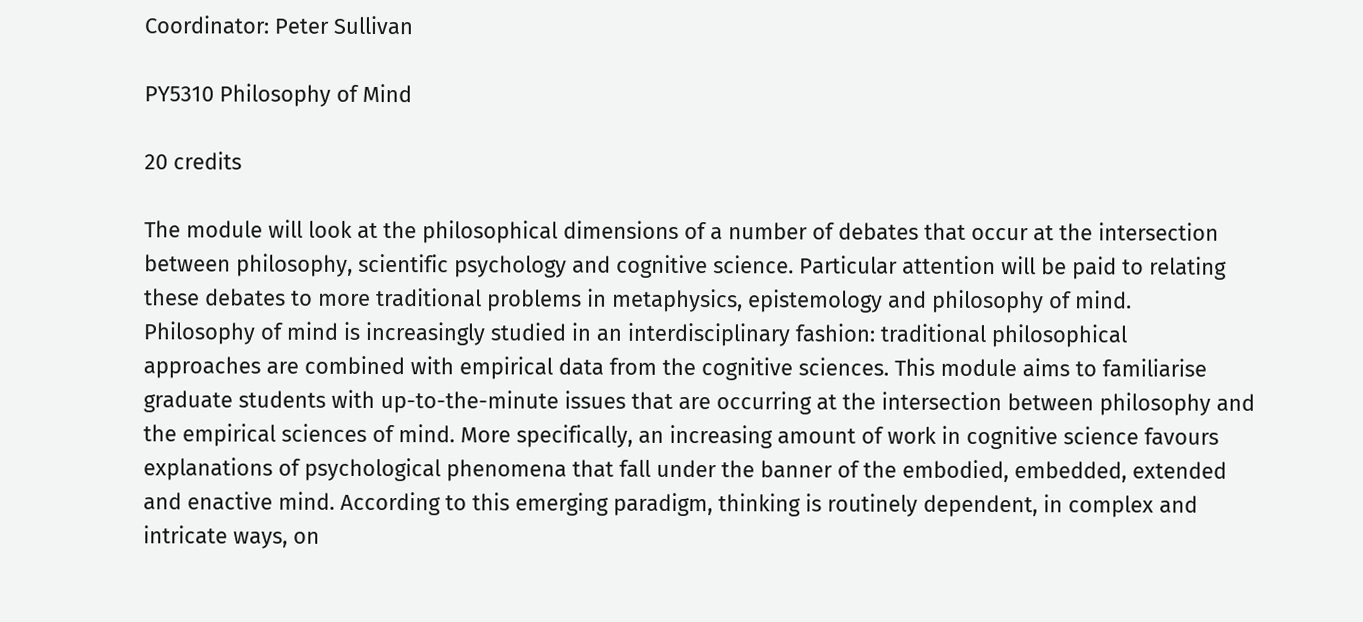Coordinator: Peter Sullivan

PY5310 Philosophy of Mind

20 credits

The module will look at the philosophical dimensions of a number of debates that occur at the intersection
between philosophy, scientific psychology and cognitive science. Particular attention will be paid to relating
these debates to more traditional problems in metaphysics, epistemology and philosophy of mind.
Philosophy of mind is increasingly studied in an interdisciplinary fashion: traditional philosophical
approaches are combined with empirical data from the cognitive sciences. This module aims to familiarise
graduate students with up-to-the-minute issues that are occurring at the intersection between philosophy and
the empirical sciences of mind. More specifically, an increasing amount of work in cognitive science favours
explanations of psychological phenomena that fall under the banner of the embodied, embedded, extended
and enactive mind. According to this emerging paradigm, thinking is routinely dependent, in complex and
intricate ways, on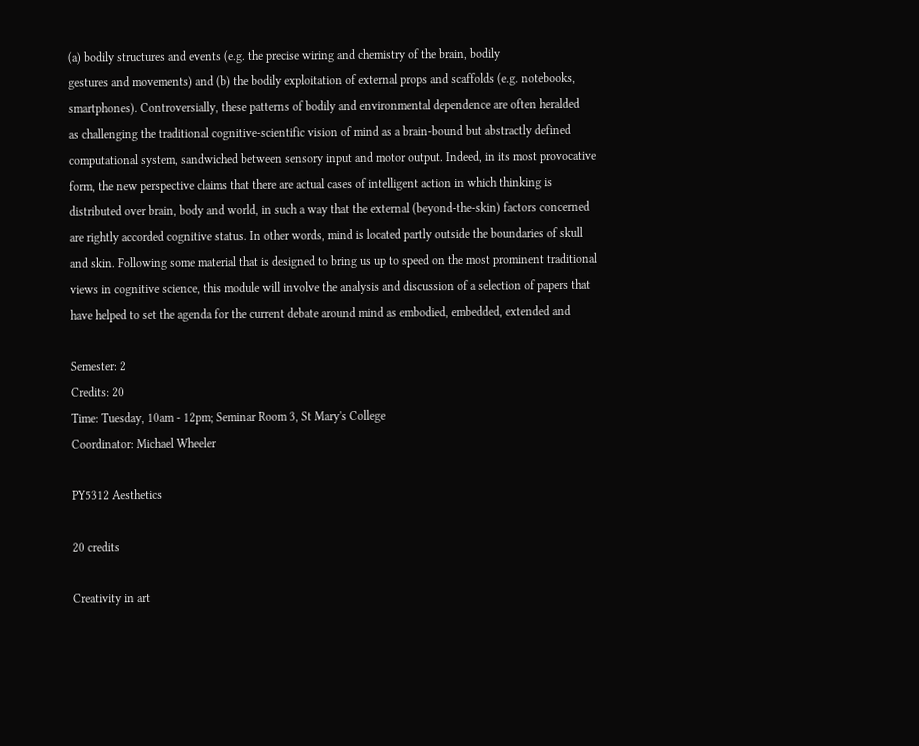(a) bodily structures and events (e.g. the precise wiring and chemistry of the brain, bodily
gestures and movements) and (b) the bodily exploitation of external props and scaffolds (e.g. notebooks,
smartphones). Controversially, these patterns of bodily and environmental dependence are often heralded
as challenging the traditional cognitive-scientific vision of mind as a brain-bound but abstractly defined
computational system, sandwiched between sensory input and motor output. Indeed, in its most provocative
form, the new perspective claims that there are actual cases of intelligent action in which thinking is
distributed over brain, body and world, in such a way that the external (beyond-the-skin) factors concerned
are rightly accorded cognitive status. In other words, mind is located partly outside the boundaries of skull
and skin. Following some material that is designed to bring us up to speed on the most prominent traditional
views in cognitive science, this module will involve the analysis and discussion of a selection of papers that
have helped to set the agenda for the current debate around mind as embodied, embedded, extended and

Semester: 2
Credits: 20
Time: Tuesday, 10am - 12pm; Seminar Room 3, St Mary's College
Coordinator: Michael Wheeler

PY5312 Aesthetics

20 credits

Creativity in art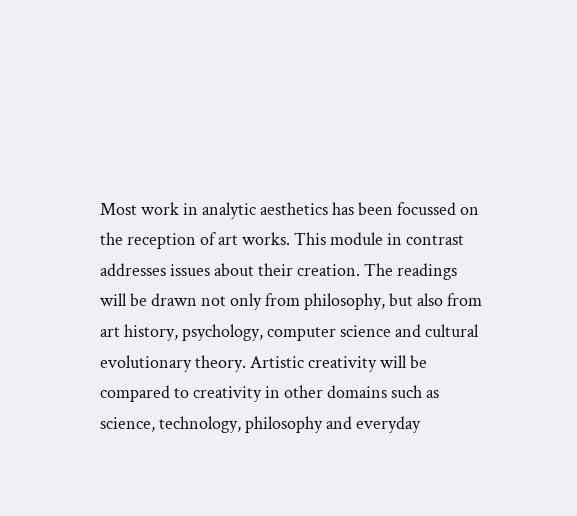Most work in analytic aesthetics has been focussed on the reception of art works. This module in contrast
addresses issues about their creation. The readings will be drawn not only from philosophy, but also from
art history, psychology, computer science and cultural evolutionary theory. Artistic creativity will be
compared to creativity in other domains such as science, technology, philosophy and everyday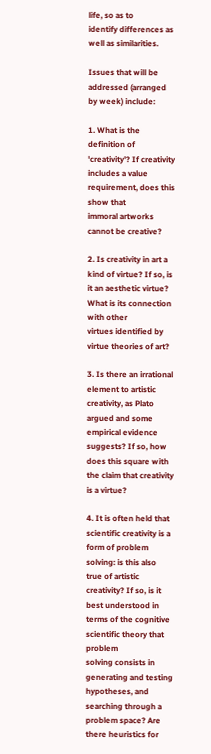life, so as to
identify differences as well as similarities.

Issues that will be addressed (arranged by week) include:

1. What is the definition of 'creativity'? If creativity includes a value requirement, does this show that
immoral artworks cannot be creative?

2. Is creativity in art a kind of virtue? If so, is it an aesthetic virtue? What is its connection with other
virtues identified by virtue theories of art?

3. Is there an irrational element to artistic creativity, as Plato argued and some empirical evidence
suggests? If so, how does this square with the claim that creativity is a virtue?

4. It is often held that scientific creativity is a form of problem solving: is this also true of artistic
creativity? If so, is it best understood in terms of the cognitive scientific theory that problem
solving consists in generating and testing hypotheses, and searching through a problem space? Are
there heuristics for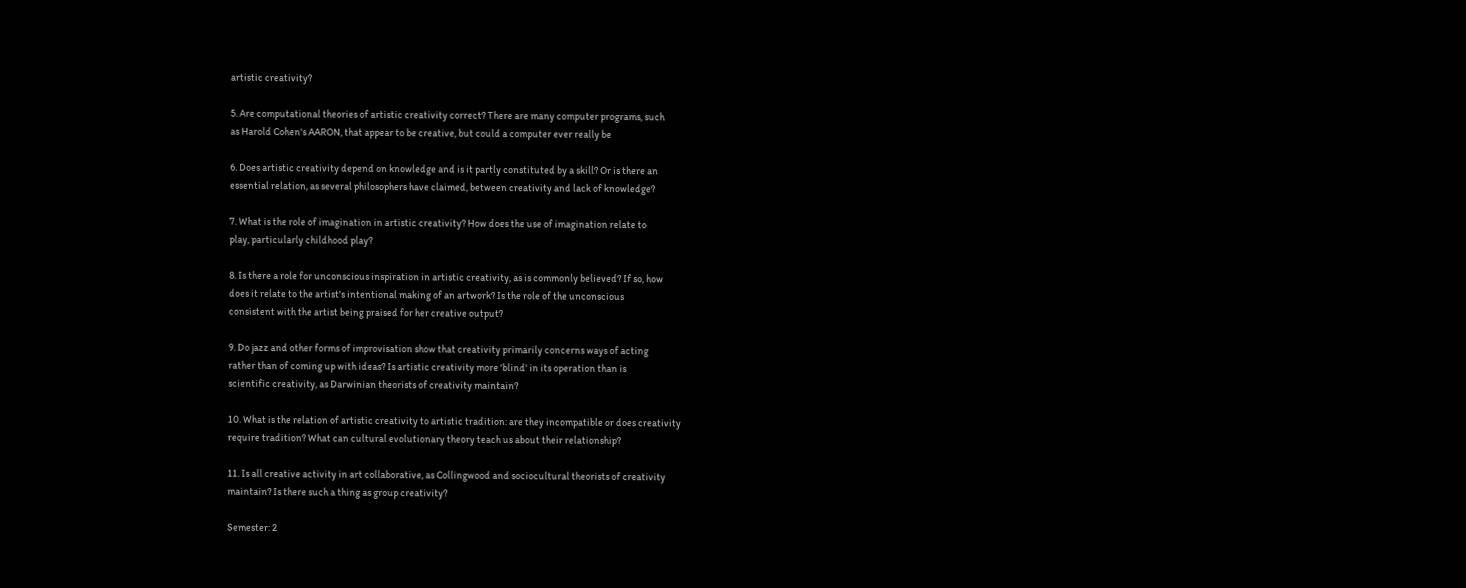artistic creativity?

5. Are computational theories of artistic creativity correct? There are many computer programs, such
as Harold Cohen's AARON, that appear to be creative, but could a computer ever really be

6. Does artistic creativity depend on knowledge and is it partly constituted by a skill? Or is there an
essential relation, as several philosophers have claimed, between creativity and lack of knowledge?

7. What is the role of imagination in artistic creativity? How does the use of imagination relate to
play, particularly childhood play?

8. Is there a role for unconscious inspiration in artistic creativity, as is commonly believed? If so, how
does it relate to the artist's intentional making of an artwork? Is the role of the unconscious
consistent with the artist being praised for her creative output?

9. Do jazz and other forms of improvisation show that creativity primarily concerns ways of acting
rather than of coming up with ideas? Is artistic creativity more 'blind' in its operation than is
scientific creativity, as Darwinian theorists of creativity maintain?

10. What is the relation of artistic creativity to artistic tradition: are they incompatible or does creativity
require tradition? What can cultural evolutionary theory teach us about their relationship?

11. Is all creative activity in art collaborative, as Collingwood and sociocultural theorists of creativity
maintain? Is there such a thing as group creativity?

Semester: 2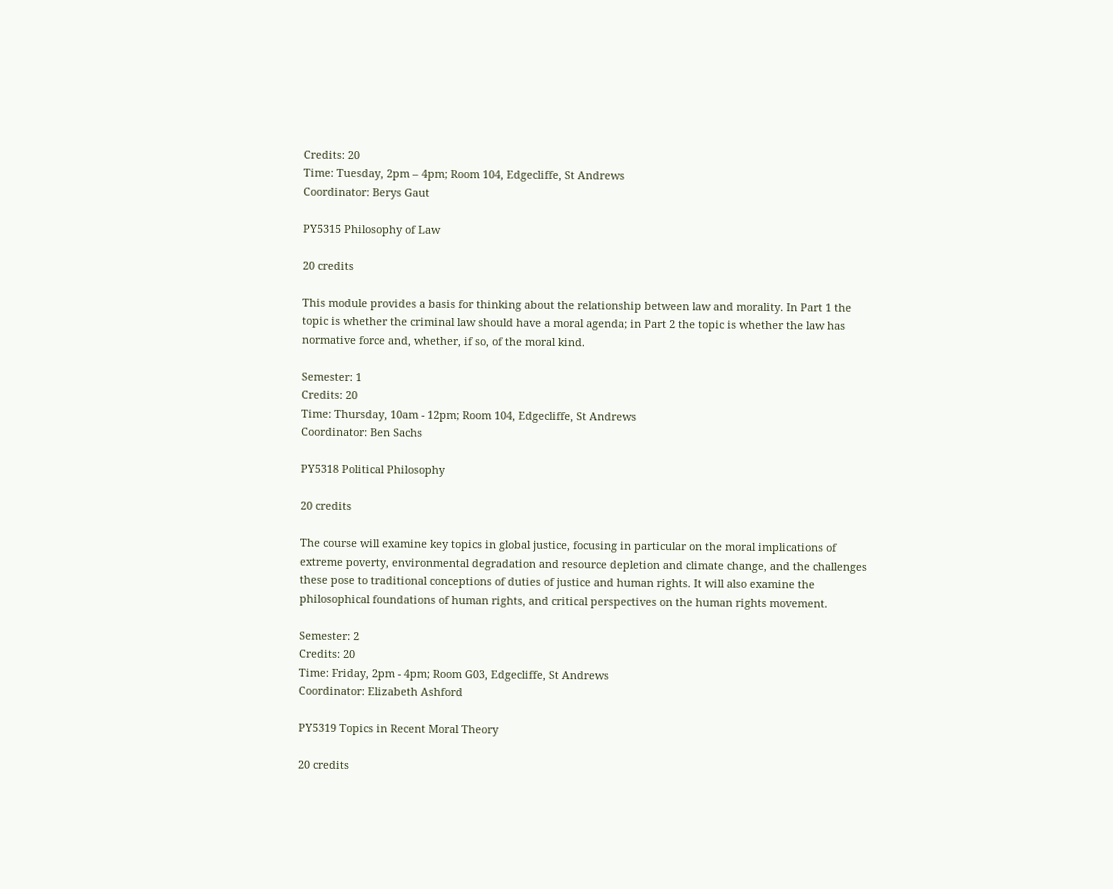Credits: 20
Time: Tuesday, 2pm – 4pm; Room 104, Edgecliffe, St Andrews
Coordinator: Berys Gaut

PY5315 Philosophy of Law

20 credits

This module provides a basis for thinking about the relationship between law and morality. In Part 1 the
topic is whether the criminal law should have a moral agenda; in Part 2 the topic is whether the law has
normative force and, whether, if so, of the moral kind.

Semester: 1
Credits: 20
Time: Thursday, 10am - 12pm; Room 104, Edgecliffe, St Andrews
Coordinator: Ben Sachs

PY5318 Political Philosophy

20 credits

The course will examine key topics in global justice, focusing in particular on the moral implications of
extreme poverty, environmental degradation and resource depletion and climate change, and the challenges
these pose to traditional conceptions of duties of justice and human rights. It will also examine the
philosophical foundations of human rights, and critical perspectives on the human rights movement.

Semester: 2
Credits: 20
Time: Friday, 2pm - 4pm; Room G03, Edgecliffe, St Andrews
Coordinator: Elizabeth Ashford

PY5319 Topics in Recent Moral Theory

20 credits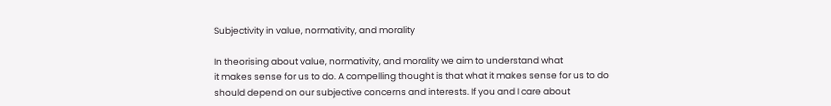Subjectivity in value, normativity, and morality

In theorising about value, normativity, and morality we aim to understand what
it makes sense for us to do. A compelling thought is that what it makes sense for us to do
should depend on our subjective concerns and interests. If you and I care about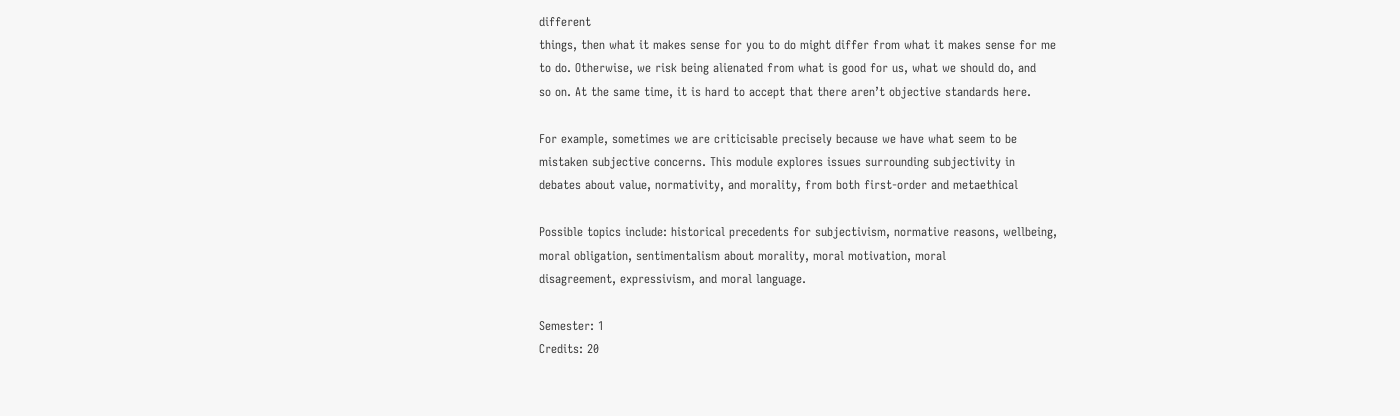different
things, then what it makes sense for you to do might differ from what it makes sense for me
to do. Otherwise, we risk being alienated from what is good for us, what we should do, and
so on. At the same time, it is hard to accept that there aren’t objective standards here.

For example, sometimes we are criticisable precisely because we have what seem to be
mistaken subjective concerns. This module explores issues surrounding subjectivity in
debates about value, normativity, and morality, from both first-order and metaethical

Possible topics include: historical precedents for subjectivism, normative reasons, wellbeing,
moral obligation, sentimentalism about morality, moral motivation, moral
disagreement, expressivism, and moral language.

Semester: 1
Credits: 20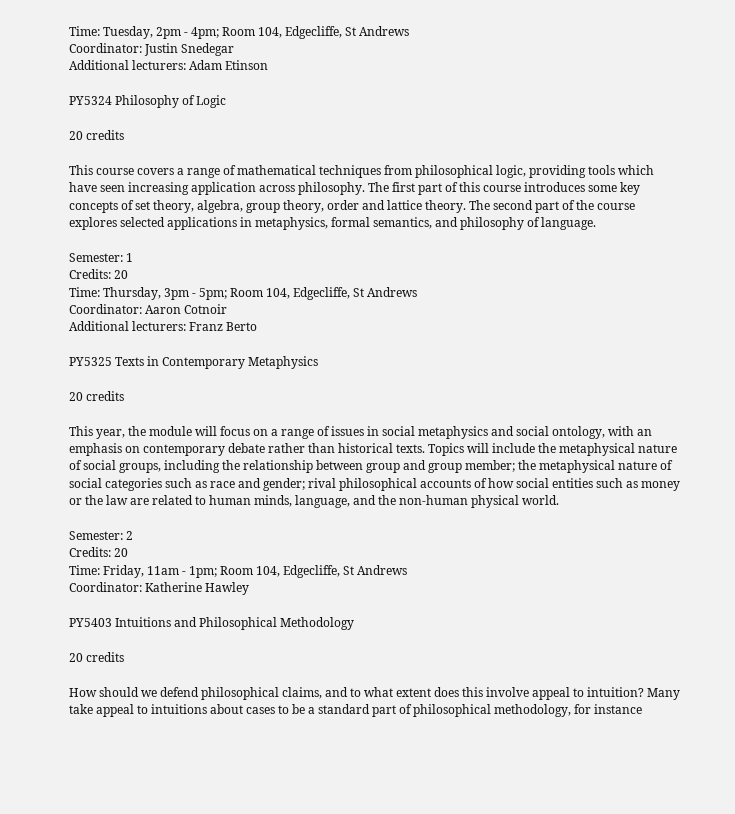Time: Tuesday, 2pm - 4pm; Room 104, Edgecliffe, St Andrews
Coordinator: Justin Snedegar
Additional lecturers: Adam Etinson

PY5324 Philosophy of Logic

20 credits

This course covers a range of mathematical techniques from philosophical logic, providing tools which
have seen increasing application across philosophy. The first part of this course introduces some key
concepts of set theory, algebra, group theory, order and lattice theory. The second part of the course
explores selected applications in metaphysics, formal semantics, and philosophy of language.

Semester: 1
Credits: 20
Time: Thursday, 3pm - 5pm; Room 104, Edgecliffe, St Andrews
Coordinator: Aaron Cotnoir
Additional lecturers: Franz Berto

PY5325 Texts in Contemporary Metaphysics

20 credits

This year, the module will focus on a range of issues in social metaphysics and social ontology, with an
emphasis on contemporary debate rather than historical texts. Topics will include the metaphysical nature
of social groups, including the relationship between group and group member; the metaphysical nature of
social categories such as race and gender; rival philosophical accounts of how social entities such as money
or the law are related to human minds, language, and the non-human physical world.

Semester: 2
Credits: 20
Time: Friday, 11am - 1pm; Room 104, Edgecliffe, St Andrews
Coordinator: Katherine Hawley

PY5403 Intuitions and Philosophical Methodology

20 credits

How should we defend philosophical claims, and to what extent does this involve appeal to intuition? Many
take appeal to intuitions about cases to be a standard part of philosophical methodology, for instance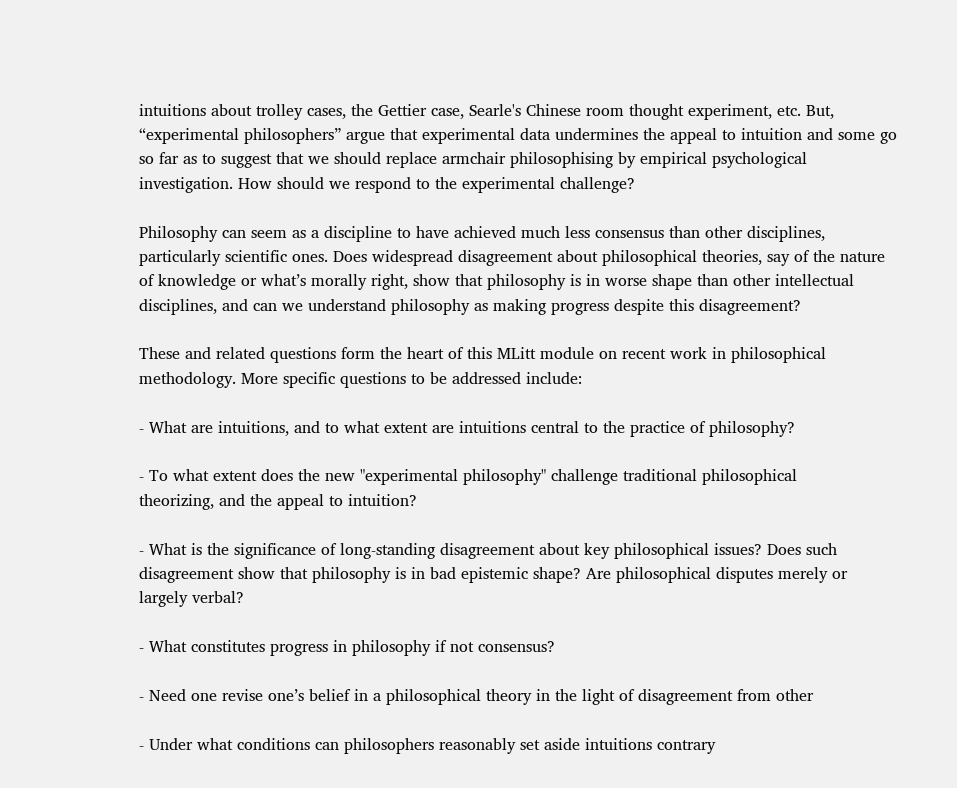intuitions about trolley cases, the Gettier case, Searle's Chinese room thought experiment, etc. But,
“experimental philosophers” argue that experimental data undermines the appeal to intuition and some go
so far as to suggest that we should replace armchair philosophising by empirical psychological
investigation. How should we respond to the experimental challenge?

Philosophy can seem as a discipline to have achieved much less consensus than other disciplines,
particularly scientific ones. Does widespread disagreement about philosophical theories, say of the nature
of knowledge or what’s morally right, show that philosophy is in worse shape than other intellectual
disciplines, and can we understand philosophy as making progress despite this disagreement?

These and related questions form the heart of this MLitt module on recent work in philosophical
methodology. More specific questions to be addressed include:

- What are intuitions, and to what extent are intuitions central to the practice of philosophy?

- To what extent does the new "experimental philosophy" challenge traditional philosophical
theorizing, and the appeal to intuition?

- What is the significance of long-standing disagreement about key philosophical issues? Does such
disagreement show that philosophy is in bad epistemic shape? Are philosophical disputes merely or
largely verbal?

- What constitutes progress in philosophy if not consensus?

- Need one revise one’s belief in a philosophical theory in the light of disagreement from other

- Under what conditions can philosophers reasonably set aside intuitions contrary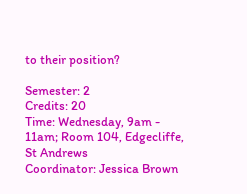to their position?

Semester: 2
Credits: 20
Time: Wednesday, 9am - 11am; Room 104, Edgecliffe, St Andrews
Coordinator: Jessica Brown